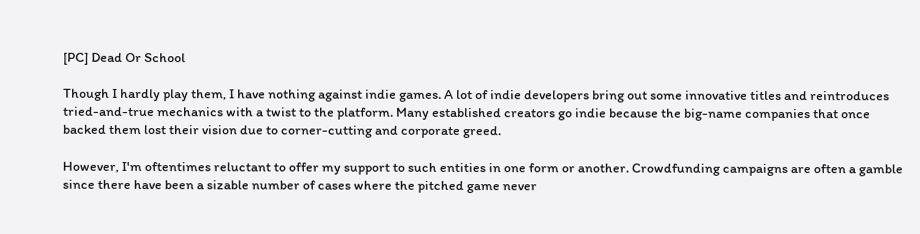[PC] Dead Or School

Though I hardly play them, I have nothing against indie games. A lot of indie developers bring out some innovative titles and reintroduces tried-and-true mechanics with a twist to the platform. Many established creators go indie because the big-name companies that once backed them lost their vision due to corner-cutting and corporate greed.

However, I'm oftentimes reluctant to offer my support to such entities in one form or another. Crowdfunding campaigns are often a gamble since there have been a sizable number of cases where the pitched game never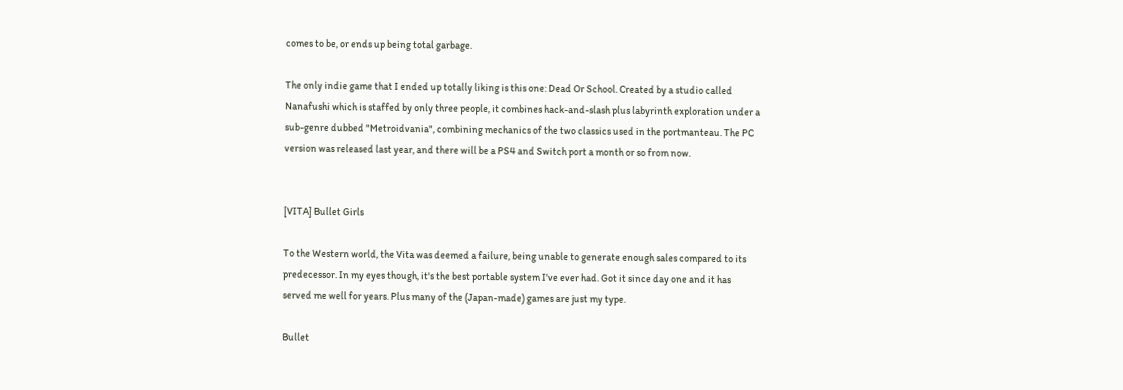comes to be, or ends up being total garbage.

The only indie game that I ended up totally liking is this one: Dead Or School. Created by a studio called Nanafushi which is staffed by only three people, it combines hack-and-slash plus labyrinth exploration under a sub-genre dubbed "Metroidvania", combining mechanics of the two classics used in the portmanteau. The PC version was released last year, and there will be a PS4 and Switch port a month or so from now.


[VITA] Bullet Girls

To the Western world, the Vita was deemed a failure, being unable to generate enough sales compared to its predecessor. In my eyes though, it's the best portable system I've ever had. Got it since day one and it has served me well for years. Plus many of the (Japan-made) games are just my type.

Bullet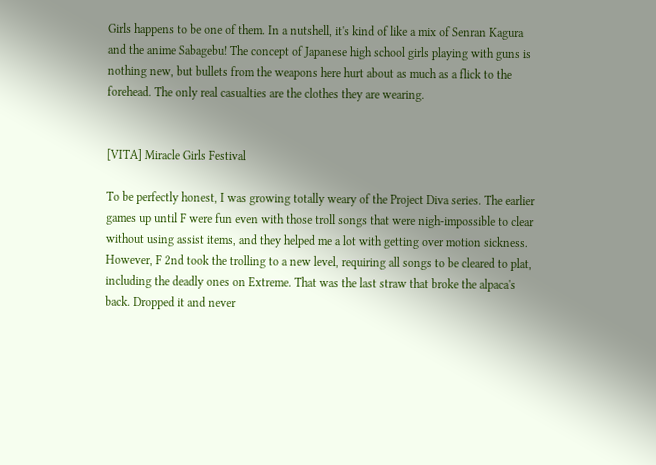Girls happens to be one of them. In a nutshell, it's kind of like a mix of Senran Kagura and the anime Sabagebu! The concept of Japanese high school girls playing with guns is nothing new, but bullets from the weapons here hurt about as much as a flick to the forehead. The only real casualties are the clothes they are wearing.


[VITA] Miracle Girls Festival

To be perfectly honest, I was growing totally weary of the Project Diva series. The earlier games up until F were fun even with those troll songs that were nigh-impossible to clear without using assist items, and they helped me a lot with getting over motion sickness. However, F 2nd took the trolling to a new level, requiring all songs to be cleared to plat, including the deadly ones on Extreme. That was the last straw that broke the alpaca's back. Dropped it and never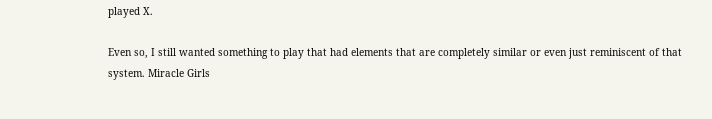played X.

Even so, I still wanted something to play that had elements that are completely similar or even just reminiscent of that system. Miracle Girls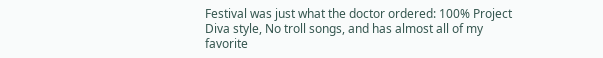Festival was just what the doctor ordered: 100% Project Diva style, No troll songs, and has almost all of my favorite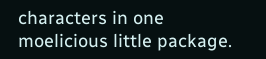characters in one moelicious little package.